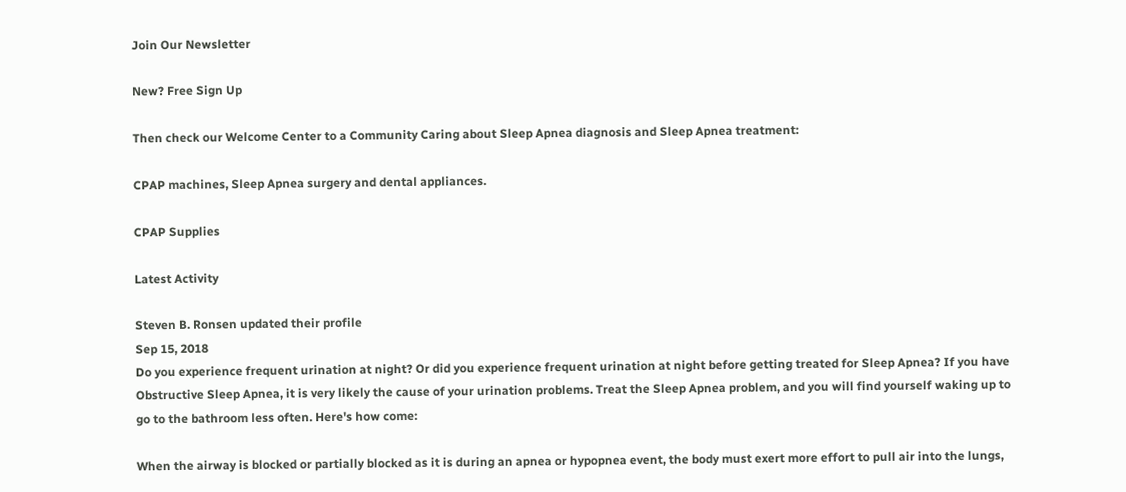Join Our Newsletter

New? Free Sign Up

Then check our Welcome Center to a Community Caring about Sleep Apnea diagnosis and Sleep Apnea treatment:

CPAP machines, Sleep Apnea surgery and dental appliances.

CPAP Supplies

Latest Activity

Steven B. Ronsen updated their profile
Sep 15, 2018
Do you experience frequent urination at night? Or did you experience frequent urination at night before getting treated for Sleep Apnea? If you have Obstructive Sleep Apnea, it is very likely the cause of your urination problems. Treat the Sleep Apnea problem, and you will find yourself waking up to go to the bathroom less often. Here's how come:

When the airway is blocked or partially blocked as it is during an apnea or hypopnea event, the body must exert more effort to pull air into the lungs,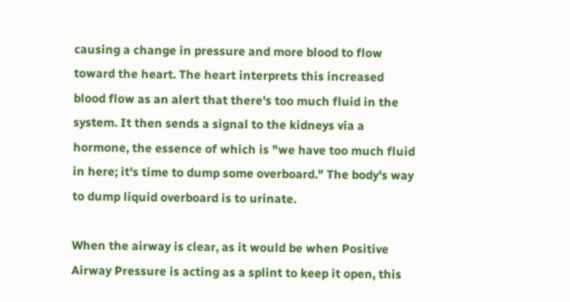causing a change in pressure and more blood to flow toward the heart. The heart interprets this increased blood flow as an alert that there's too much fluid in the system. It then sends a signal to the kidneys via a hormone, the essence of which is "we have too much fluid in here; it's time to dump some overboard." The body's way to dump liquid overboard is to urinate.

When the airway is clear, as it would be when Positive Airway Pressure is acting as a splint to keep it open, this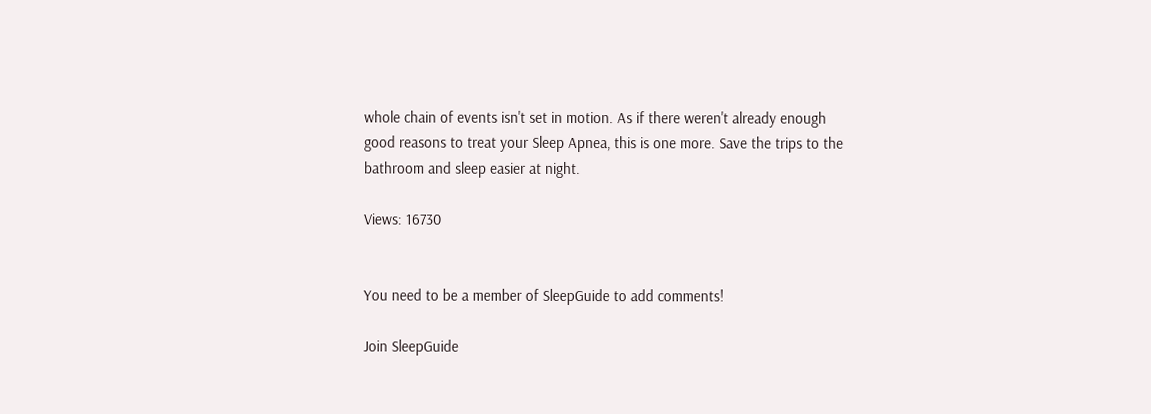whole chain of events isn't set in motion. As if there weren't already enough good reasons to treat your Sleep Apnea, this is one more. Save the trips to the bathroom and sleep easier at night.

Views: 16730


You need to be a member of SleepGuide to add comments!

Join SleepGuide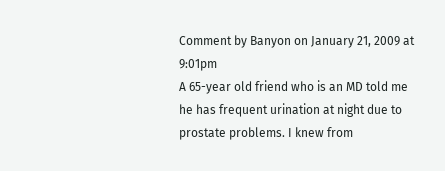Comment by Banyon on January 21, 2009 at 9:01pm
A 65-year old friend who is an MD told me he has frequent urination at night due to prostate problems. I knew from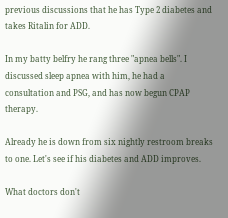previous discussions that he has Type 2 diabetes and takes Ritalin for ADD.

In my batty belfry he rang three "apnea bells". I discussed sleep apnea with him, he had a consultation and PSG, and has now begun CPAP therapy.

Already he is down from six nightly restroom breaks to one. Let's see if his diabetes and ADD improves.

What doctors don't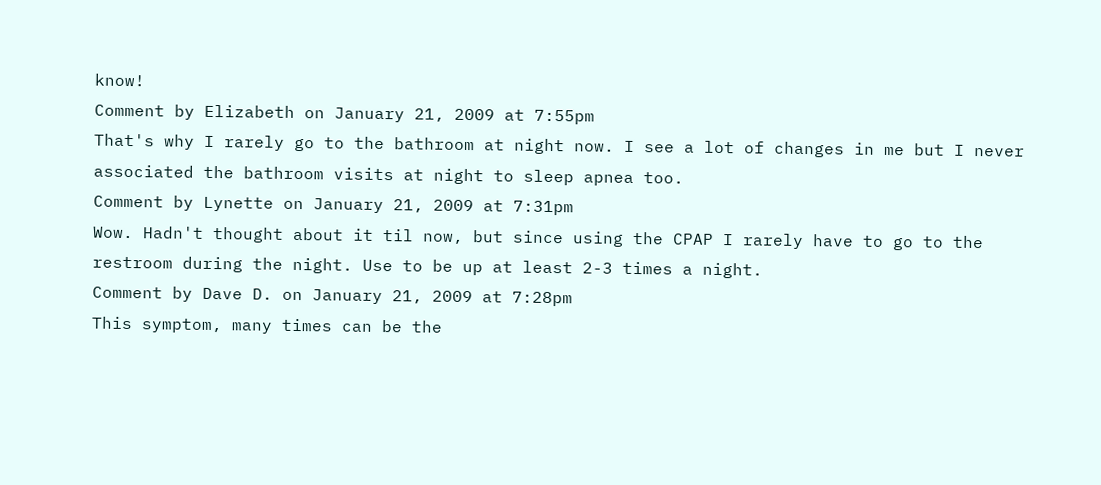know!
Comment by Elizabeth on January 21, 2009 at 7:55pm
That's why I rarely go to the bathroom at night now. I see a lot of changes in me but I never associated the bathroom visits at night to sleep apnea too.
Comment by Lynette on January 21, 2009 at 7:31pm
Wow. Hadn't thought about it til now, but since using the CPAP I rarely have to go to the restroom during the night. Use to be up at least 2-3 times a night.
Comment by Dave D. on January 21, 2009 at 7:28pm
This symptom, many times can be the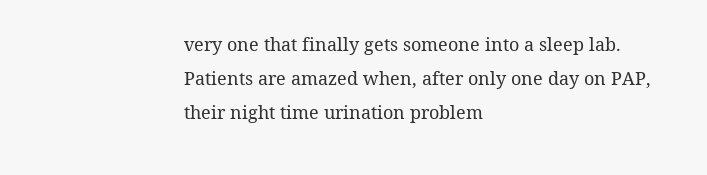very one that finally gets someone into a sleep lab. Patients are amazed when, after only one day on PAP, their night time urination problem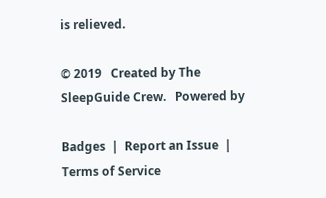is relieved.

© 2019   Created by The SleepGuide Crew.   Powered by

Badges  |  Report an Issue  |  Terms of Service